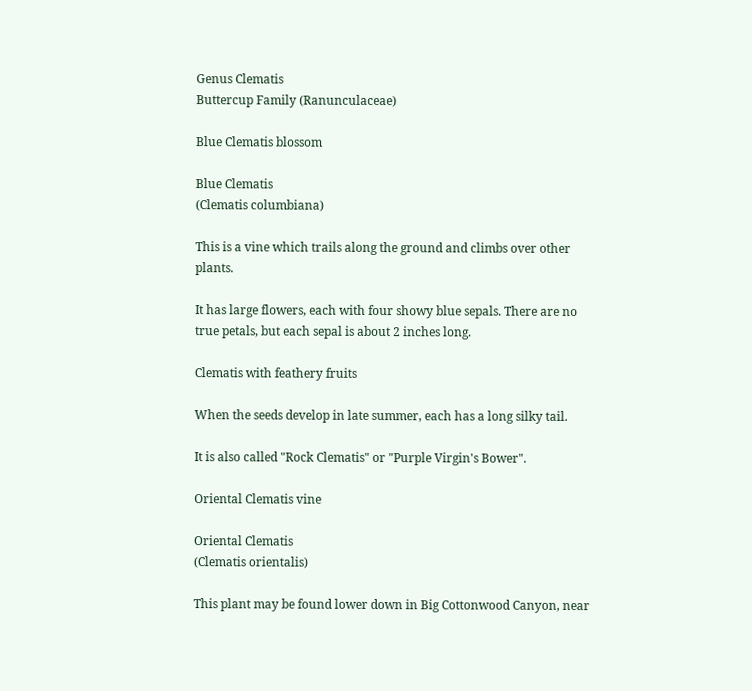Genus Clematis
Buttercup Family (Ranunculaceae)

Blue Clematis blossom

Blue Clematis
(Clematis columbiana)

This is a vine which trails along the ground and climbs over other plants.

It has large flowers, each with four showy blue sepals. There are no true petals, but each sepal is about 2 inches long.

Clematis with feathery fruits

When the seeds develop in late summer, each has a long silky tail.

It is also called "Rock Clematis" or "Purple Virgin's Bower".

Oriental Clematis vine

Oriental Clematis
(Clematis orientalis)

This plant may be found lower down in Big Cottonwood Canyon, near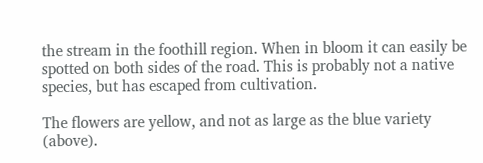the stream in the foothill region. When in bloom it can easily be spotted on both sides of the road. This is probably not a native species, but has escaped from cultivation.

The flowers are yellow, and not as large as the blue variety (above).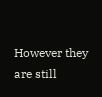However they are still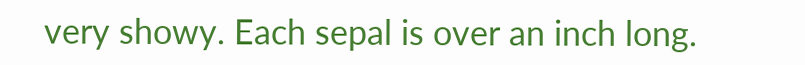very showy. Each sepal is over an inch long.